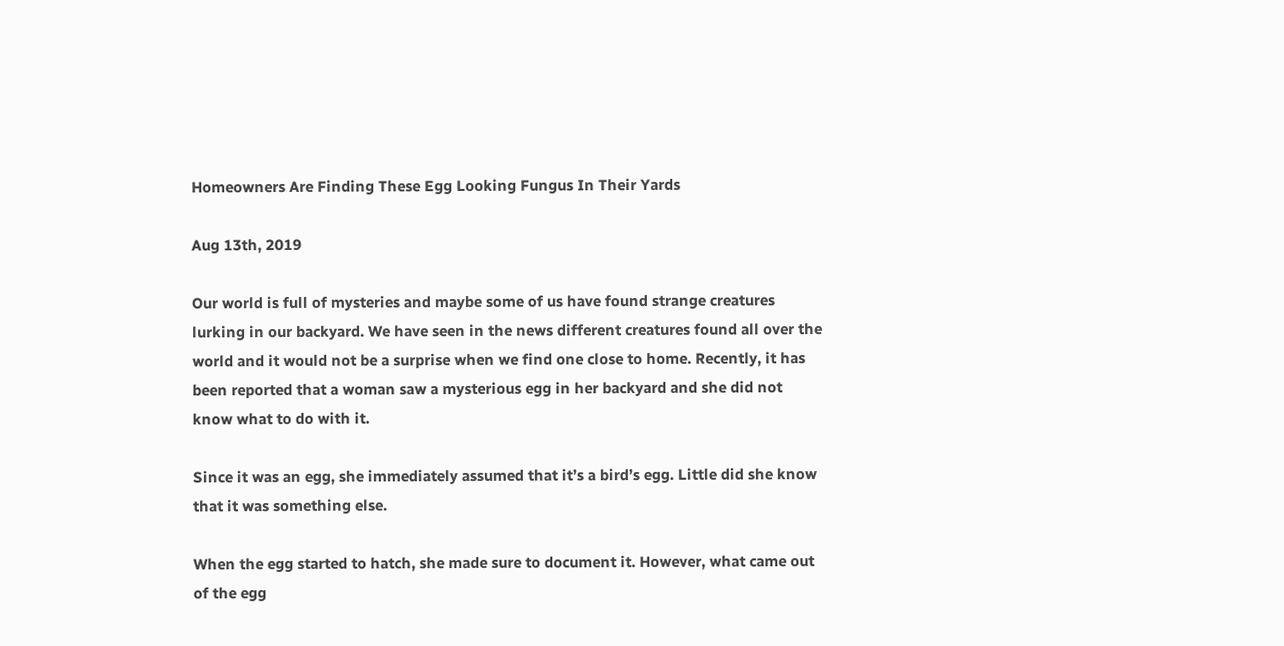Homeowners Are Finding These Egg Looking Fungus In Their Yards

Aug 13th, 2019

Our world is full of mysteries and maybe some of us have found strange creatures lurking in our backyard. We have seen in the news different creatures found all over the world and it would not be a surprise when we find one close to home. Recently, it has been reported that a woman saw a mysterious egg in her backyard and she did not know what to do with it.

Since it was an egg, she immediately assumed that it’s a bird’s egg. Little did she know that it was something else.

When the egg started to hatch, she made sure to document it. However, what came out of the egg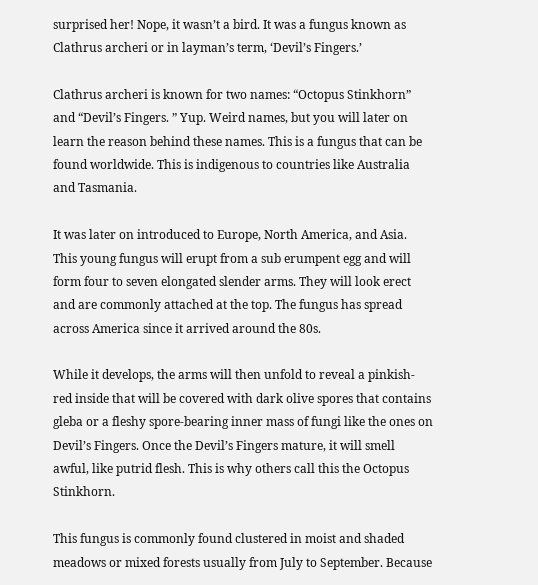surprised her! Nope, it wasn’t a bird. It was a fungus known as Clathrus archeri or in layman’s term, ‘Devil’s Fingers.’

Clathrus archeri is known for two names: “Octopus Stinkhorn” and “Devil’s Fingers. ” Yup. Weird names, but you will later on learn the reason behind these names. This is a fungus that can be found worldwide. This is indigenous to countries like Australia and Tasmania.

It was later on introduced to Europe, North America, and Asia. This young fungus will erupt from a sub erumpent egg and will form four to seven elongated slender arms. They will look erect and are commonly attached at the top. The fungus has spread across America since it arrived around the 80s.

While it develops, the arms will then unfold to reveal a pinkish-red inside that will be covered with dark olive spores that contains gleba or a fleshy spore-bearing inner mass of fungi like the ones on Devil’s Fingers. Once the Devil’s Fingers mature, it will smell awful, like putrid flesh. This is why others call this the Octopus Stinkhorn.

This fungus is commonly found clustered in moist and shaded meadows or mixed forests usually from July to September. Because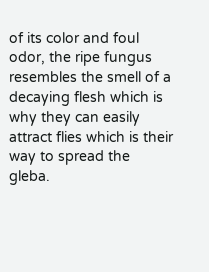of its color and foul odor, the ripe fungus resembles the smell of a decaying flesh which is why they can easily attract flies which is their way to spread the gleba.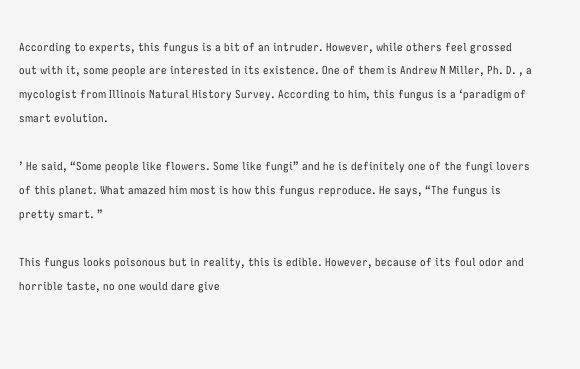According to experts, this fungus is a bit of an intruder. However, while others feel grossed out with it, some people are interested in its existence. One of them is Andrew N Miller, Ph. D. , a mycologist from Illinois Natural History Survey. According to him, this fungus is a ‘paradigm of smart evolution.

’ He said, “Some people like flowers. Some like fungi” and he is definitely one of the fungi lovers of this planet. What amazed him most is how this fungus reproduce. He says, “The fungus is pretty smart. ”

This fungus looks poisonous but in reality, this is edible. However, because of its foul odor and horrible taste, no one would dare give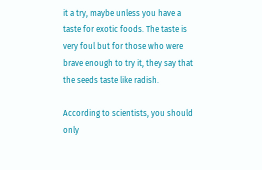it a try, maybe unless you have a taste for exotic foods. The taste is very foul but for those who were brave enough to try it, they say that the seeds taste like radish.

According to scientists, you should only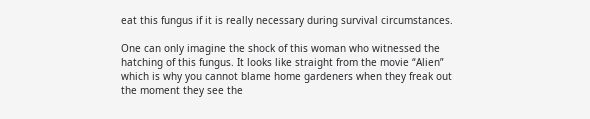eat this fungus if it is really necessary during survival circumstances.

One can only imagine the shock of this woman who witnessed the hatching of this fungus. It looks like straight from the movie “Alien” which is why you cannot blame home gardeners when they freak out the moment they see the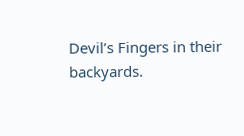Devil’s Fingers in their backyards.